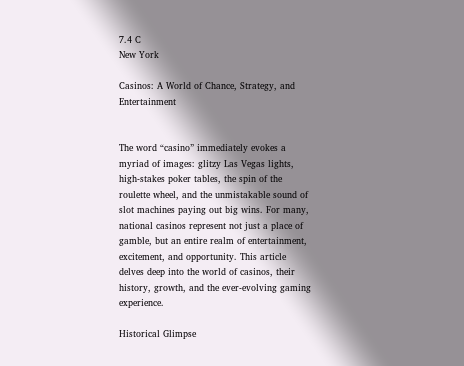7.4 C
New York

Casinos: A World of Chance, Strategy, and Entertainment


The word “casino” immediately evokes a myriad of images: glitzy Las Vegas lights, high-stakes poker tables, the spin of the roulette wheel, and the unmistakable sound of slot machines paying out big wins. For many, national casinos represent not just a place of gamble, but an entire realm of entertainment, excitement, and opportunity. This article delves deep into the world of casinos, their history, growth, and the ever-evolving gaming experience.

Historical Glimpse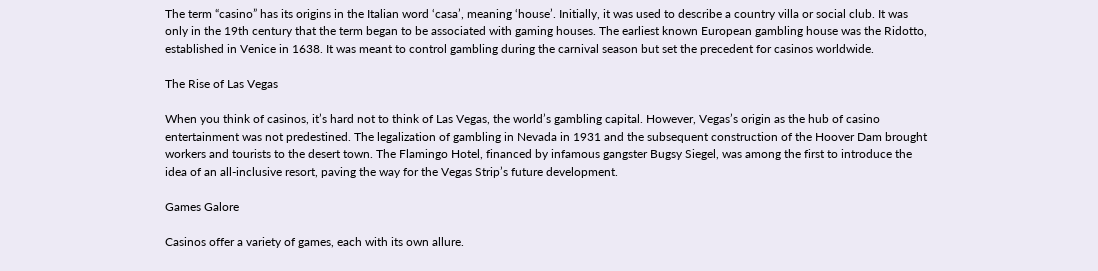The term “casino” has its origins in the Italian word ‘casa’, meaning ‘house’. Initially, it was used to describe a country villa or social club. It was only in the 19th century that the term began to be associated with gaming houses. The earliest known European gambling house was the Ridotto, established in Venice in 1638. It was meant to control gambling during the carnival season but set the precedent for casinos worldwide.

The Rise of Las Vegas

When you think of casinos, it’s hard not to think of Las Vegas, the world’s gambling capital. However, Vegas’s origin as the hub of casino entertainment was not predestined. The legalization of gambling in Nevada in 1931 and the subsequent construction of the Hoover Dam brought workers and tourists to the desert town. The Flamingo Hotel, financed by infamous gangster Bugsy Siegel, was among the first to introduce the idea of an all-inclusive resort, paving the way for the Vegas Strip’s future development.

Games Galore

Casinos offer a variety of games, each with its own allure.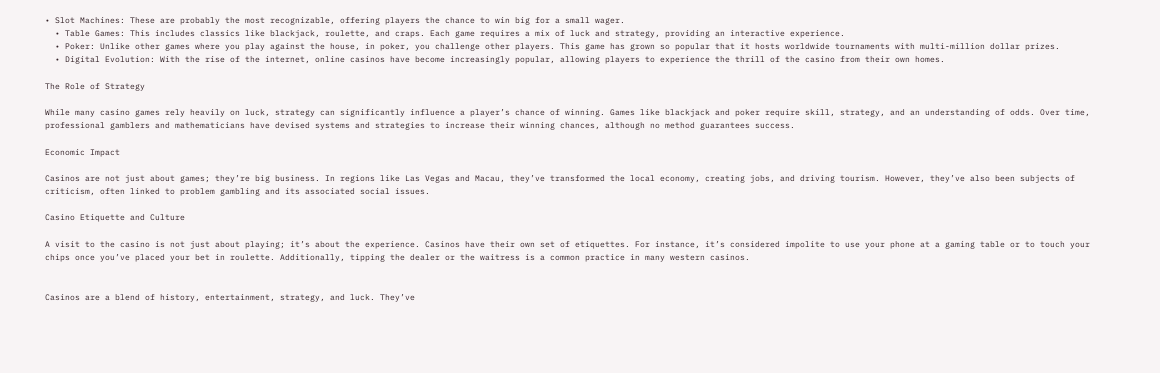• Slot Machines: These are probably the most recognizable, offering players the chance to win big for a small wager.
  • Table Games: This includes classics like blackjack, roulette, and craps. Each game requires a mix of luck and strategy, providing an interactive experience.
  • Poker: Unlike other games where you play against the house, in poker, you challenge other players. This game has grown so popular that it hosts worldwide tournaments with multi-million dollar prizes.
  • Digital Evolution: With the rise of the internet, online casinos have become increasingly popular, allowing players to experience the thrill of the casino from their own homes.

The Role of Strategy

While many casino games rely heavily on luck, strategy can significantly influence a player’s chance of winning. Games like blackjack and poker require skill, strategy, and an understanding of odds. Over time, professional gamblers and mathematicians have devised systems and strategies to increase their winning chances, although no method guarantees success.

Economic Impact

Casinos are not just about games; they’re big business. In regions like Las Vegas and Macau, they’ve transformed the local economy, creating jobs, and driving tourism. However, they’ve also been subjects of criticism, often linked to problem gambling and its associated social issues.

Casino Etiquette and Culture

A visit to the casino is not just about playing; it’s about the experience. Casinos have their own set of etiquettes. For instance, it’s considered impolite to use your phone at a gaming table or to touch your chips once you’ve placed your bet in roulette. Additionally, tipping the dealer or the waitress is a common practice in many western casinos.


Casinos are a blend of history, entertainment, strategy, and luck. They’ve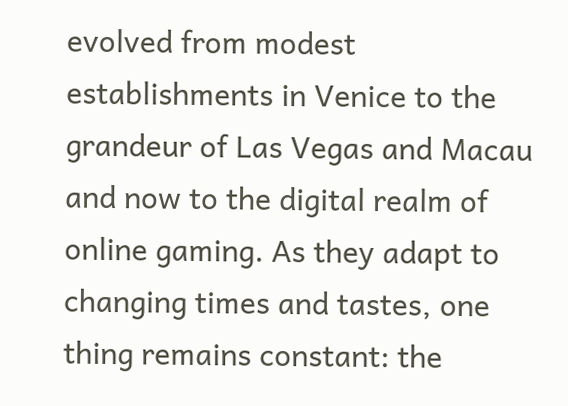evolved from modest establishments in Venice to the grandeur of Las Vegas and Macau and now to the digital realm of online gaming. As they adapt to changing times and tastes, one thing remains constant: the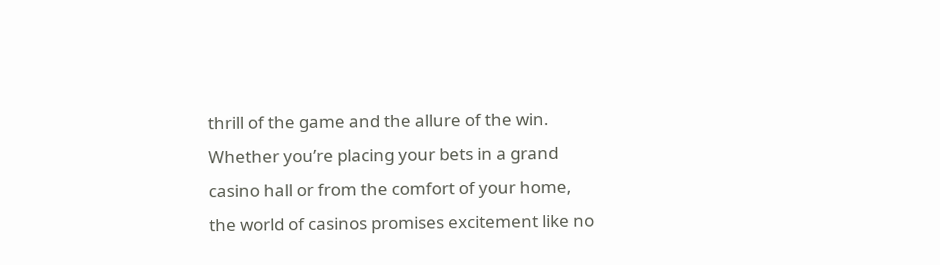thrill of the game and the allure of the win. Whether you’re placing your bets in a grand casino hall or from the comfort of your home, the world of casinos promises excitement like no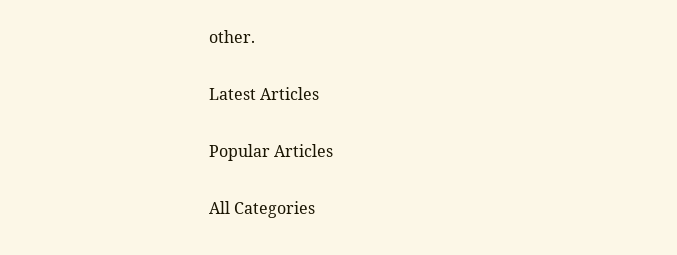other.

Latest Articles

Popular Articles

All Categories